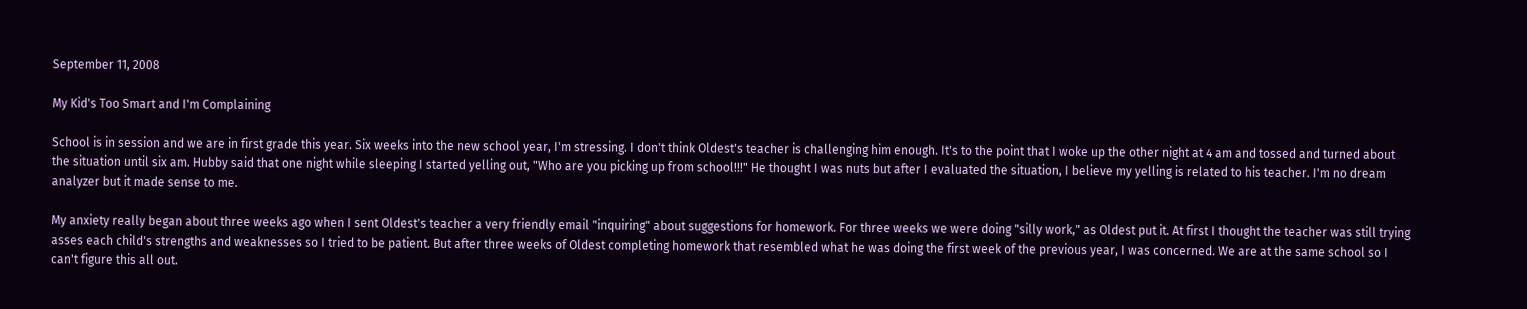September 11, 2008

My Kid's Too Smart and I'm Complaining

School is in session and we are in first grade this year. Six weeks into the new school year, I'm stressing. I don't think Oldest's teacher is challenging him enough. It's to the point that I woke up the other night at 4 am and tossed and turned about the situation until six am. Hubby said that one night while sleeping I started yelling out, "Who are you picking up from school!!!" He thought I was nuts but after I evaluated the situation, I believe my yelling is related to his teacher. I'm no dream analyzer but it made sense to me.

My anxiety really began about three weeks ago when I sent Oldest's teacher a very friendly email "inquiring" about suggestions for homework. For three weeks we were doing "silly work," as Oldest put it. At first I thought the teacher was still trying asses each child's strengths and weaknesses so I tried to be patient. But after three weeks of Oldest completing homework that resembled what he was doing the first week of the previous year, I was concerned. We are at the same school so I can't figure this all out.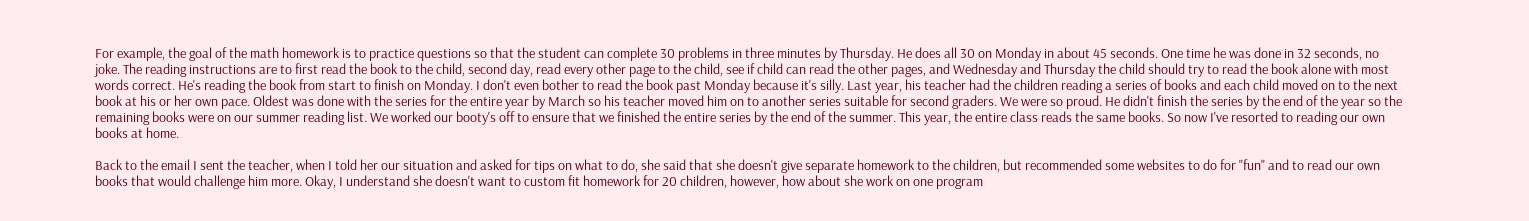For example, the goal of the math homework is to practice questions so that the student can complete 30 problems in three minutes by Thursday. He does all 30 on Monday in about 45 seconds. One time he was done in 32 seconds, no joke. The reading instructions are to first read the book to the child, second day, read every other page to the child, see if child can read the other pages, and Wednesday and Thursday the child should try to read the book alone with most words correct. He's reading the book from start to finish on Monday. I don't even bother to read the book past Monday because it's silly. Last year, his teacher had the children reading a series of books and each child moved on to the next book at his or her own pace. Oldest was done with the series for the entire year by March so his teacher moved him on to another series suitable for second graders. We were so proud. He didn't finish the series by the end of the year so the remaining books were on our summer reading list. We worked our booty's off to ensure that we finished the entire series by the end of the summer. This year, the entire class reads the same books. So now I've resorted to reading our own books at home.

Back to the email I sent the teacher, when I told her our situation and asked for tips on what to do, she said that she doesn't give separate homework to the children, but recommended some websites to do for "fun" and to read our own books that would challenge him more. Okay, I understand she doesn't want to custom fit homework for 20 children, however, how about she work on one program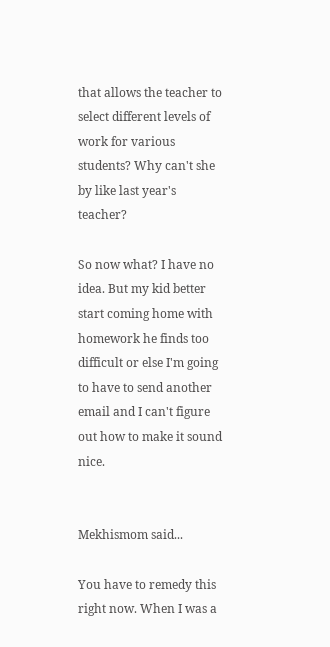that allows the teacher to select different levels of work for various students? Why can't she by like last year's teacher?

So now what? I have no idea. But my kid better start coming home with homework he finds too difficult or else I'm going to have to send another email and I can't figure out how to make it sound nice.


Mekhismom said...

You have to remedy this right now. When I was a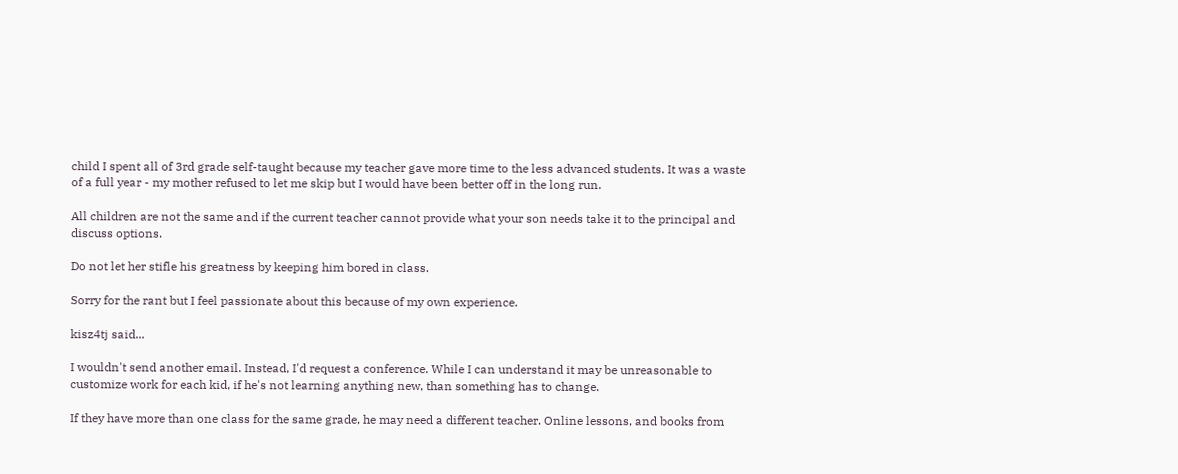child I spent all of 3rd grade self-taught because my teacher gave more time to the less advanced students. It was a waste of a full year - my mother refused to let me skip but I would have been better off in the long run.

All children are not the same and if the current teacher cannot provide what your son needs take it to the principal and discuss options.

Do not let her stifle his greatness by keeping him bored in class.

Sorry for the rant but I feel passionate about this because of my own experience.

kisz4tj said...

I wouldn't send another email. Instead, I'd request a conference. While I can understand it may be unreasonable to customize work for each kid, if he's not learning anything new, than something has to change.

If they have more than one class for the same grade, he may need a different teacher. Online lessons, and books from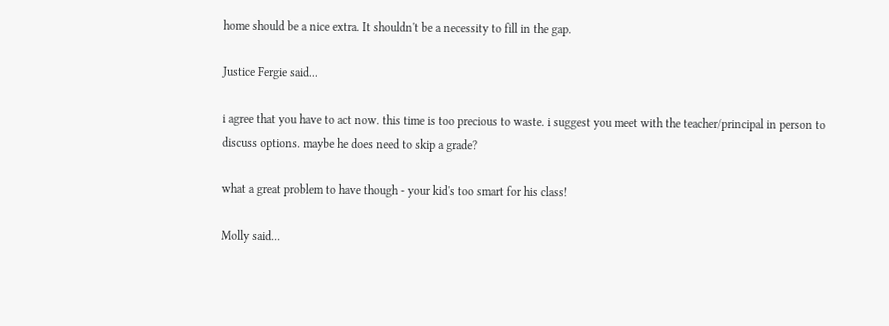home should be a nice extra. It shouldn't be a necessity to fill in the gap.

Justice Fergie said...

i agree that you have to act now. this time is too precious to waste. i suggest you meet with the teacher/principal in person to discuss options. maybe he does need to skip a grade?

what a great problem to have though - your kid's too smart for his class!

Molly said...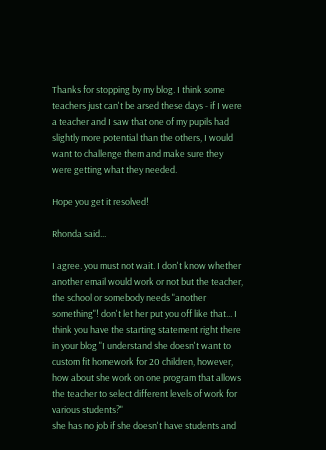Thanks for stopping by my blog. I think some teachers just can't be arsed these days - if I were a teacher and I saw that one of my pupils had slightly more potential than the others, I would want to challenge them and make sure they were getting what they needed.

Hope you get it resolved!

Rhonda said...

I agree. you must not wait. I don't know whether another email would work or not but the teacher, the school or somebody needs "another something"! don't let her put you off like that... I think you have the starting statement right there in your blog "I understand she doesn't want to custom fit homework for 20 children, however, how about she work on one program that allows the teacher to select different levels of work for various students?"
she has no job if she doesn't have students and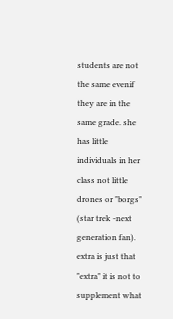students are not the same evenif they are in the same grade. she has little individuals in her class not little drones or "borgs" (star trek -next generation fan). extra is just that "extra" it is not to supplement what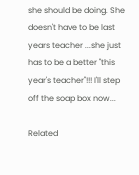she should be doing. She doesn't have to be last years teacher ...she just has to be a better "this year's teacher"!!! I'll step off the soap box now...

Related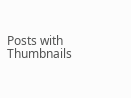Posts with Thumbnails